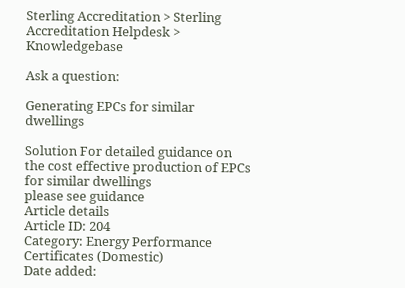Sterling Accreditation > Sterling Accreditation Helpdesk > Knowledgebase

Ask a question:

Generating EPCs for similar dwellings

Solution For detailed guidance on the cost effective production of EPCs for similar dwellings
please see guidance
Article details
Article ID: 204
Category: Energy Performance Certificates (Domestic)
Date added: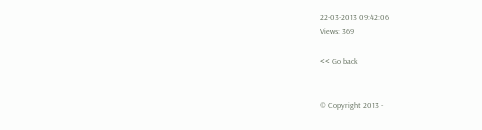22-03-2013 09:42:06
Views: 369

<< Go back


© Copyright 2013 -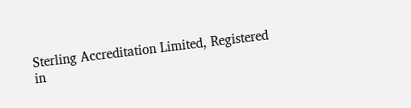Sterling Accreditation Limited, Registered in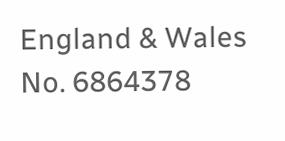England & Wales No. 6864378